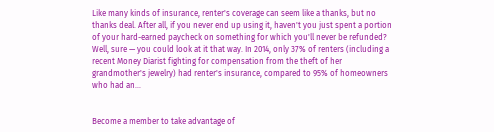Like many kinds of insurance, renter's coverage can seem like a thanks, but no thanks deal. After all, if you never end up using it, haven't you just spent a portion of your hard-earned paycheck on something for which you'll never be refunded? Well, sure — you could look at it that way. In 2014, only 37% of renters (including a recent Money Diarist fighting for compensation from the theft of her grandmother's jewelry) had renter's insurance, compared to 95% of homeowners who had an...


Become a member to take advantage of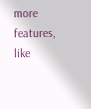more features, like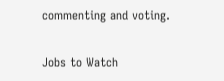commenting and voting.

Jobs to Watch